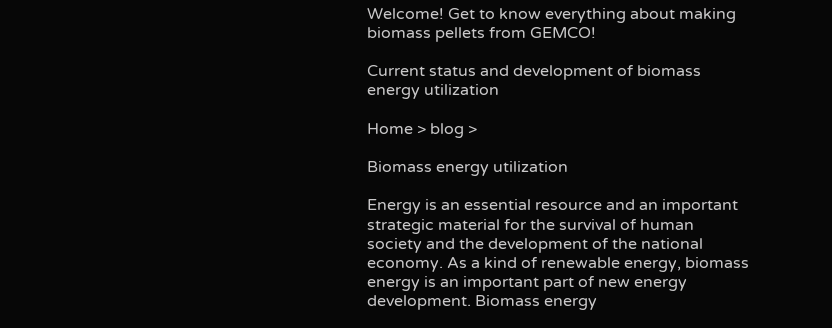Welcome! Get to know everything about making biomass pellets from GEMCO!

Current status and development of biomass energy utilization

Home > blog >

Biomass energy utilization

Energy is an essential resource and an important strategic material for the survival of human society and the development of the national economy. As a kind of renewable energy, biomass energy is an important part of new energy development. Biomass energy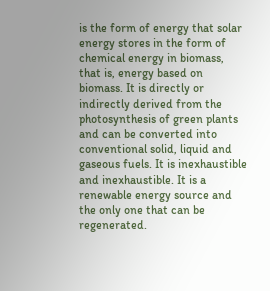is the form of energy that solar energy stores in the form of chemical energy in biomass, that is, energy based on biomass. It is directly or indirectly derived from the photosynthesis of green plants and can be converted into conventional solid, liquid and gaseous fuels. It is inexhaustible and inexhaustible. It is a renewable energy source and the only one that can be regenerated.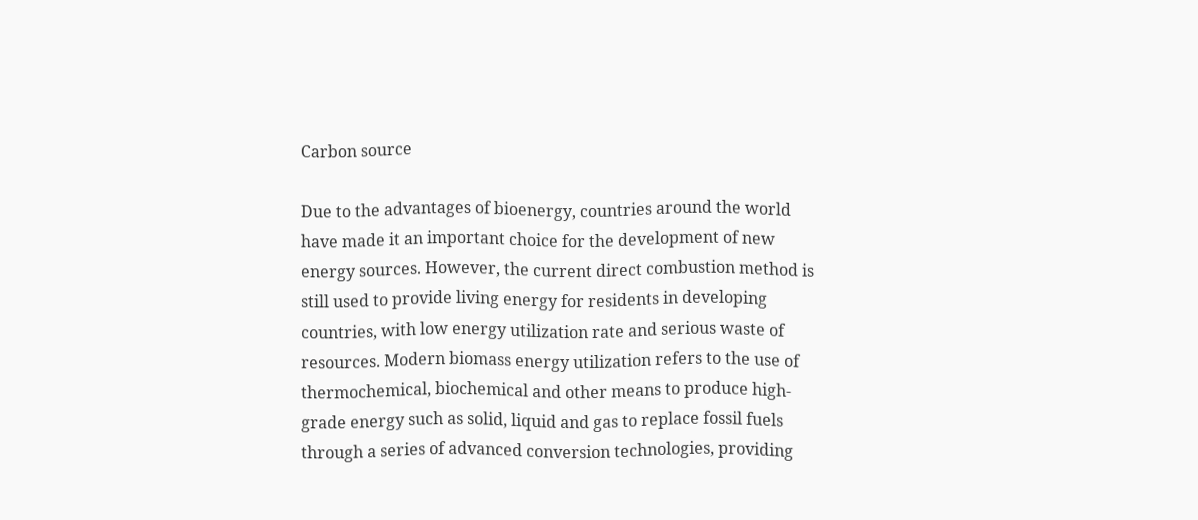Carbon source

Due to the advantages of bioenergy, countries around the world have made it an important choice for the development of new energy sources. However, the current direct combustion method is still used to provide living energy for residents in developing countries, with low energy utilization rate and serious waste of resources. Modern biomass energy utilization refers to the use of thermochemical, biochemical and other means to produce high-grade energy such as solid, liquid and gas to replace fossil fuels through a series of advanced conversion technologies, providing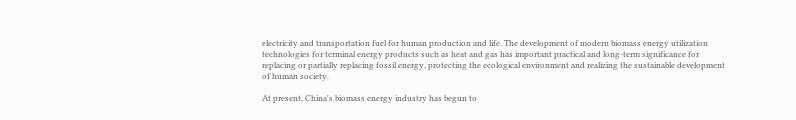electricity and transportation fuel for human production and life. The development of modern biomass energy utilization technologies for terminal energy products such as heat and gas has important practical and long-term significance for replacing or partially replacing fossil energy, protecting the ecological environment and realizing the sustainable development of human society.

At present, China's biomass energy industry has begun to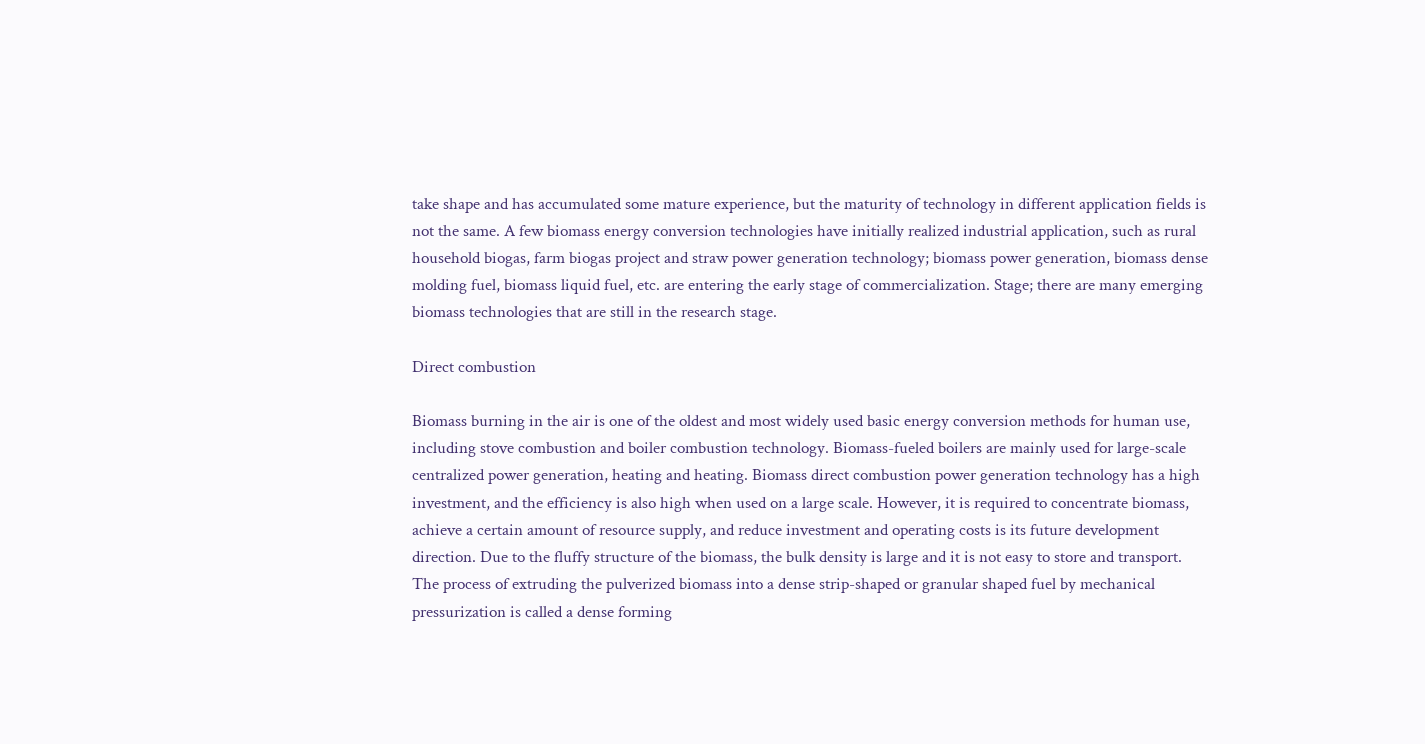take shape and has accumulated some mature experience, but the maturity of technology in different application fields is not the same. A few biomass energy conversion technologies have initially realized industrial application, such as rural household biogas, farm biogas project and straw power generation technology; biomass power generation, biomass dense molding fuel, biomass liquid fuel, etc. are entering the early stage of commercialization. Stage; there are many emerging biomass technologies that are still in the research stage.

Direct combustion

Biomass burning in the air is one of the oldest and most widely used basic energy conversion methods for human use, including stove combustion and boiler combustion technology. Biomass-fueled boilers are mainly used for large-scale centralized power generation, heating and heating. Biomass direct combustion power generation technology has a high investment, and the efficiency is also high when used on a large scale. However, it is required to concentrate biomass, achieve a certain amount of resource supply, and reduce investment and operating costs is its future development direction. Due to the fluffy structure of the biomass, the bulk density is large and it is not easy to store and transport. The process of extruding the pulverized biomass into a dense strip-shaped or granular shaped fuel by mechanical pressurization is called a dense forming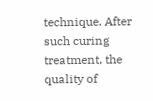technique. After such curing treatment, the quality of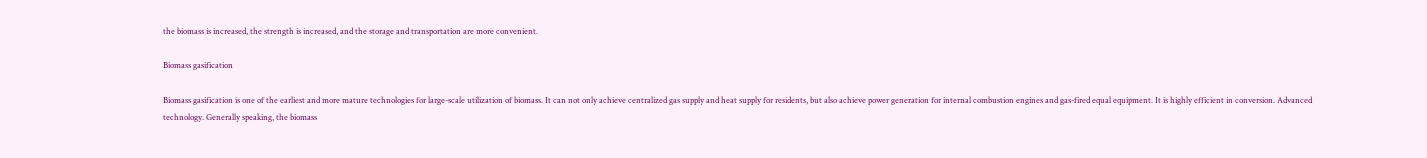the biomass is increased, the strength is increased, and the storage and transportation are more convenient.

Biomass gasification

Biomass gasification is one of the earliest and more mature technologies for large-scale utilization of biomass. It can not only achieve centralized gas supply and heat supply for residents, but also achieve power generation for internal combustion engines and gas-fired equal equipment. It is highly efficient in conversion. Advanced technology. Generally speaking, the biomass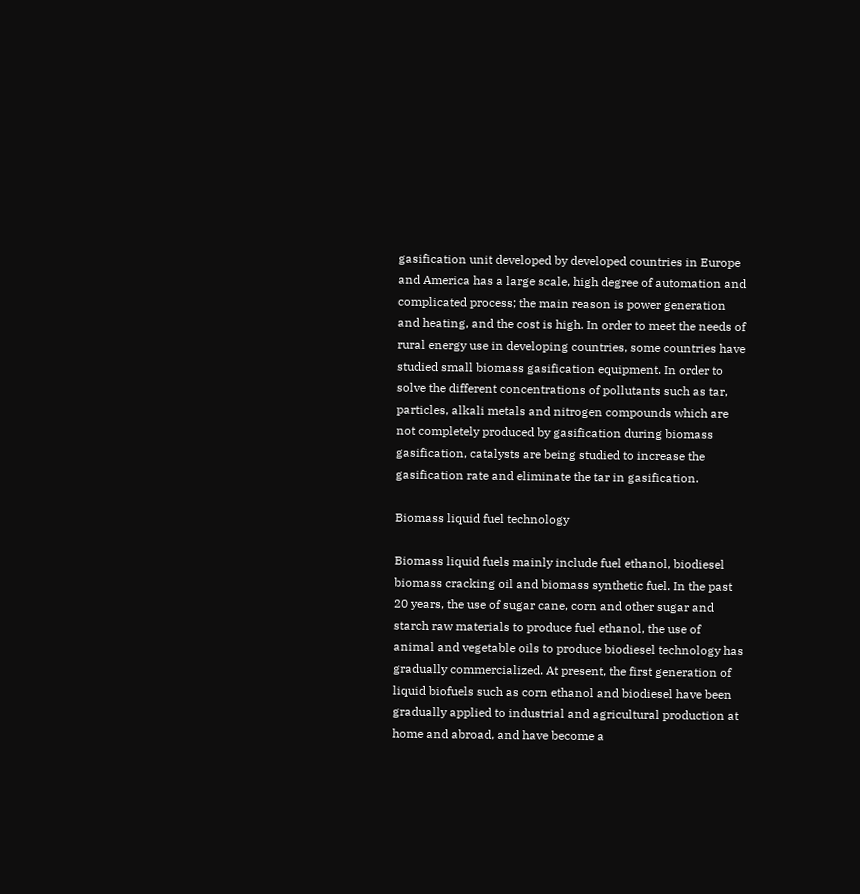gasification unit developed by developed countries in Europe and America has a large scale, high degree of automation and complicated process; the main reason is power generation and heating, and the cost is high. In order to meet the needs of rural energy use in developing countries, some countries have studied small biomass gasification equipment. In order to solve the different concentrations of pollutants such as tar, particles, alkali metals and nitrogen compounds which are not completely produced by gasification during biomass gasification, catalysts are being studied to increase the gasification rate and eliminate the tar in gasification.

Biomass liquid fuel technology

Biomass liquid fuels mainly include fuel ethanol, biodiesel biomass cracking oil and biomass synthetic fuel. In the past 20 years, the use of sugar cane, corn and other sugar and starch raw materials to produce fuel ethanol, the use of animal and vegetable oils to produce biodiesel technology has gradually commercialized. At present, the first generation of liquid biofuels such as corn ethanol and biodiesel have been gradually applied to industrial and agricultural production at home and abroad, and have become a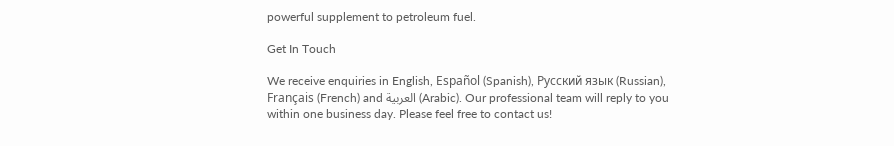powerful supplement to petroleum fuel.

Get In Touch

We receive enquiries in English, Español (Spanish), Русский язык (Russian), Français (French) and العربية (Arabic). Our professional team will reply to you within one business day. Please feel free to contact us!